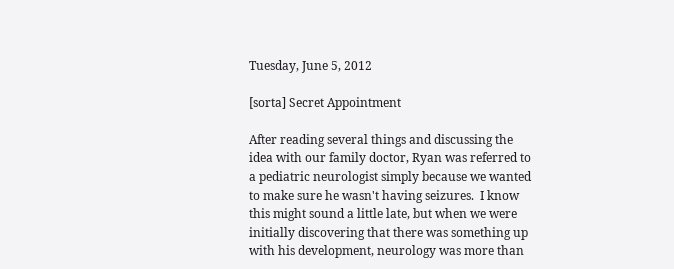Tuesday, June 5, 2012

[sorta] Secret Appointment

After reading several things and discussing the idea with our family doctor, Ryan was referred to a pediatric neurologist simply because we wanted to make sure he wasn't having seizures.  I know this might sound a little late, but when we were initially discovering that there was something up with his development, neurology was more than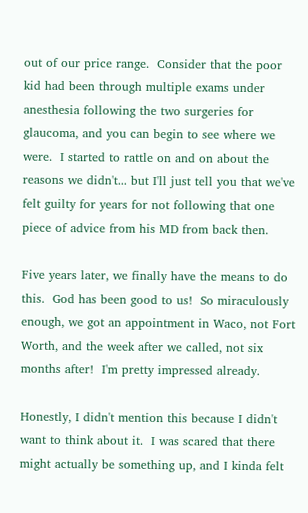out of our price range.  Consider that the poor kid had been through multiple exams under anesthesia following the two surgeries for glaucoma, and you can begin to see where we were.  I started to rattle on and on about the reasons we didn't... but I'll just tell you that we've felt guilty for years for not following that one piece of advice from his MD from back then.

Five years later, we finally have the means to do this.  God has been good to us!  So miraculously enough, we got an appointment in Waco, not Fort Worth, and the week after we called, not six months after!  I'm pretty impressed already.

Honestly, I didn't mention this because I didn't want to think about it.  I was scared that there might actually be something up, and I kinda felt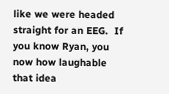like we were headed straight for an EEG.  If you know Ryan, you now how laughable that idea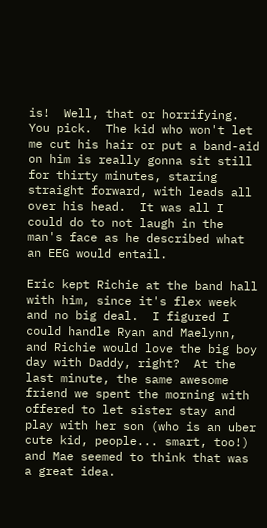is!  Well, that or horrifying.  You pick.  The kid who won't let me cut his hair or put a band-aid on him is really gonna sit still for thirty minutes, staring straight forward, with leads all over his head.  It was all I could do to not laugh in the man's face as he described what an EEG would entail.

Eric kept Richie at the band hall with him, since it's flex week and no big deal.  I figured I could handle Ryan and Maelynn, and Richie would love the big boy day with Daddy, right?  At the last minute, the same awesome friend we spent the morning with offered to let sister stay and play with her son (who is an uber cute kid, people... smart, too!) and Mae seemed to think that was a great idea.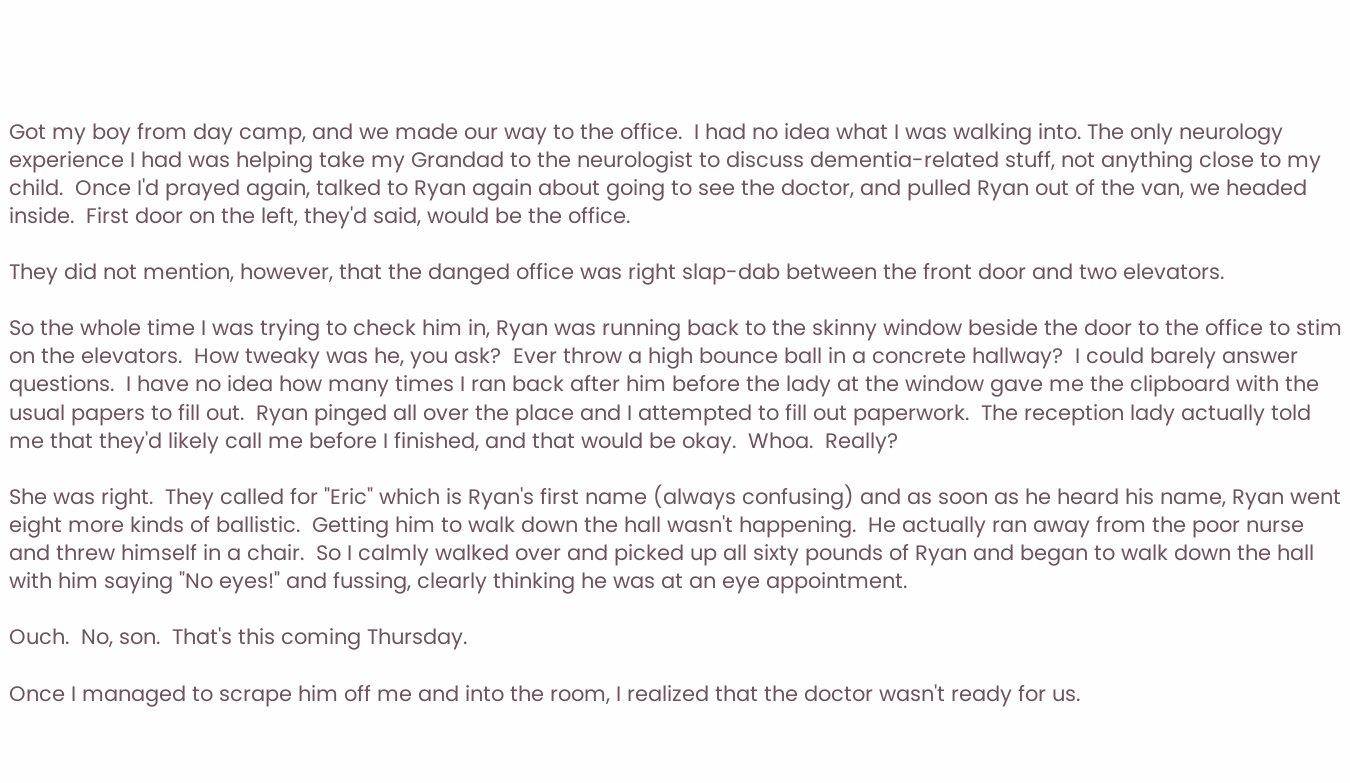Got my boy from day camp, and we made our way to the office.  I had no idea what I was walking into. The only neurology experience I had was helping take my Grandad to the neurologist to discuss dementia-related stuff, not anything close to my child.  Once I'd prayed again, talked to Ryan again about going to see the doctor, and pulled Ryan out of the van, we headed inside.  First door on the left, they'd said, would be the office.

They did not mention, however, that the danged office was right slap-dab between the front door and two elevators.

So the whole time I was trying to check him in, Ryan was running back to the skinny window beside the door to the office to stim on the elevators.  How tweaky was he, you ask?  Ever throw a high bounce ball in a concrete hallway?  I could barely answer questions.  I have no idea how many times I ran back after him before the lady at the window gave me the clipboard with the usual papers to fill out.  Ryan pinged all over the place and I attempted to fill out paperwork.  The reception lady actually told me that they'd likely call me before I finished, and that would be okay.  Whoa.  Really?

She was right.  They called for "Eric" which is Ryan's first name (always confusing) and as soon as he heard his name, Ryan went eight more kinds of ballistic.  Getting him to walk down the hall wasn't happening.  He actually ran away from the poor nurse and threw himself in a chair.  So I calmly walked over and picked up all sixty pounds of Ryan and began to walk down the hall with him saying "No eyes!" and fussing, clearly thinking he was at an eye appointment.

Ouch.  No, son.  That's this coming Thursday.

Once I managed to scrape him off me and into the room, I realized that the doctor wasn't ready for us.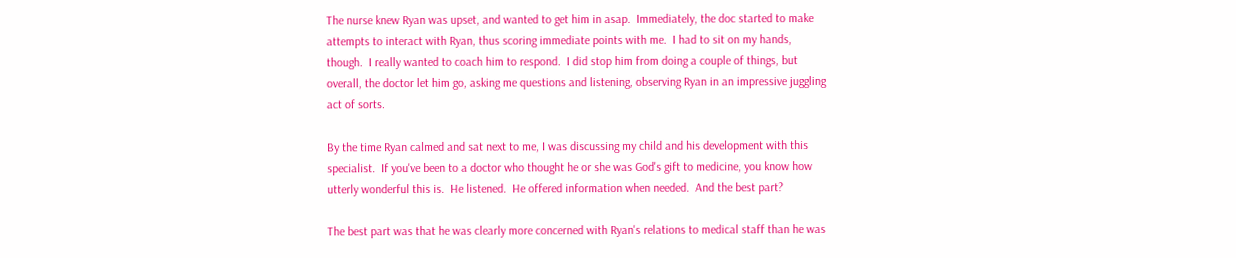The nurse knew Ryan was upset, and wanted to get him in asap.  Immediately, the doc started to make attempts to interact with Ryan, thus scoring immediate points with me.  I had to sit on my hands, though.  I really wanted to coach him to respond.  I did stop him from doing a couple of things, but overall, the doctor let him go, asking me questions and listening, observing Ryan in an impressive juggling act of sorts.

By the time Ryan calmed and sat next to me, I was discussing my child and his development with this specialist.  If you've been to a doctor who thought he or she was God's gift to medicine, you know how utterly wonderful this is.  He listened.  He offered information when needed.  And the best part?

The best part was that he was clearly more concerned with Ryan's relations to medical staff than he was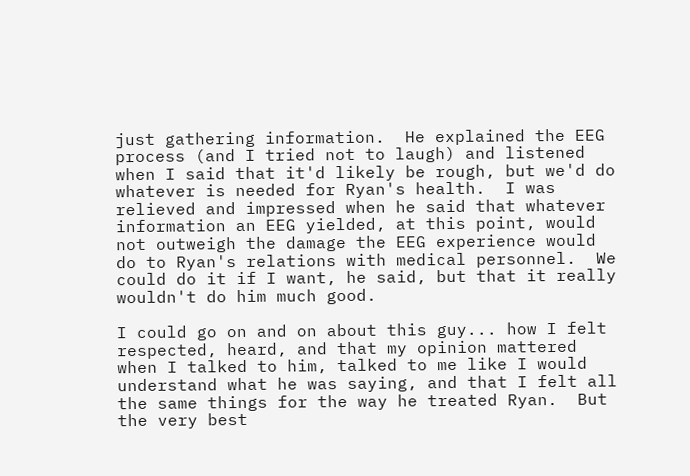just gathering information.  He explained the EEG process (and I tried not to laugh) and listened when I said that it'd likely be rough, but we'd do whatever is needed for Ryan's health.  I was relieved and impressed when he said that whatever information an EEG yielded, at this point, would not outweigh the damage the EEG experience would do to Ryan's relations with medical personnel.  We could do it if I want, he said, but that it really wouldn't do him much good.

I could go on and on about this guy... how I felt respected, heard, and that my opinion mattered when I talked to him, talked to me like I would understand what he was saying, and that I felt all the same things for the way he treated Ryan.  But the very best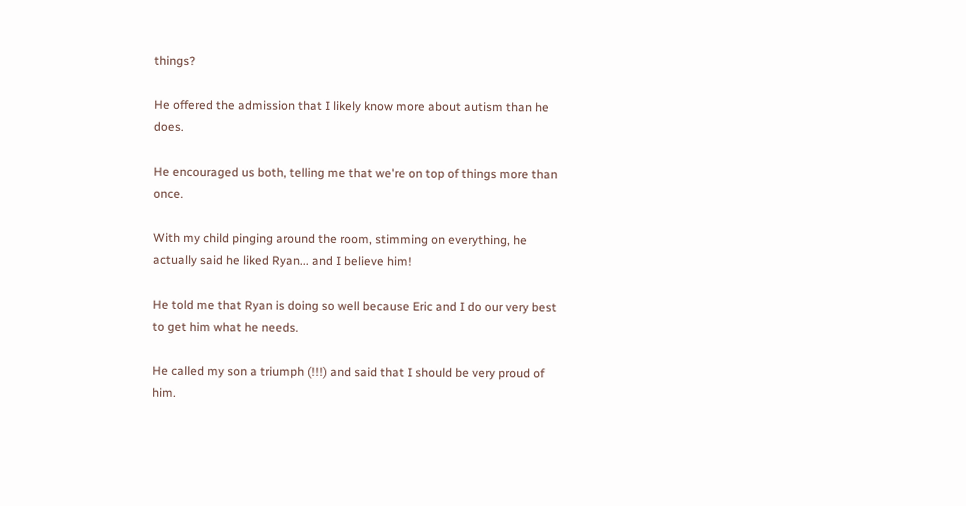things?

He offered the admission that I likely know more about autism than he does.

He encouraged us both, telling me that we're on top of things more than once.

With my child pinging around the room, stimming on everything, he actually said he liked Ryan... and I believe him!

He told me that Ryan is doing so well because Eric and I do our very best to get him what he needs.

He called my son a triumph (!!!) and said that I should be very proud of him.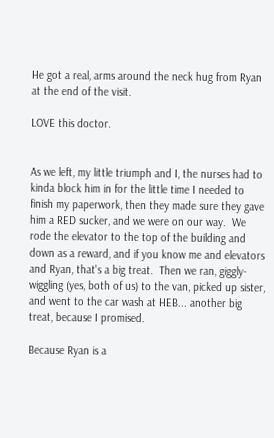He got a real, arms around the neck hug from Ryan at the end of the visit.

LOVE this doctor.


As we left, my little triumph and I, the nurses had to kinda block him in for the little time I needed to finish my paperwork, then they made sure they gave him a RED sucker, and we were on our way.  We rode the elevator to the top of the building and down as a reward, and if you know me and elevators and Ryan, that's a big treat.  Then we ran, giggly-wiggling (yes, both of us) to the van, picked up sister, and went to the car wash at HEB... another big treat, because I promised.

Because Ryan is a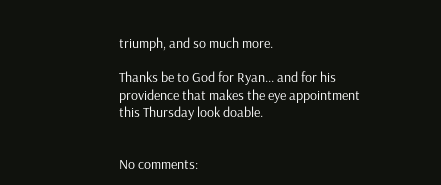triumph, and so much more.

Thanks be to God for Ryan... and for his providence that makes the eye appointment this Thursday look doable.


No comments: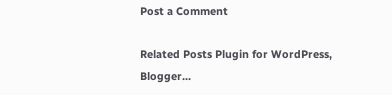Post a Comment

Related Posts Plugin for WordPress, Blogger...